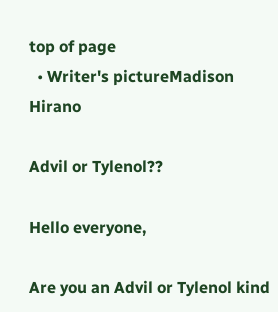top of page
  • Writer's pictureMadison Hirano

Advil or Tylenol??

Hello everyone,

Are you an Advil or Tylenol kind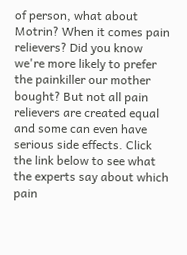of person, what about Motrin? When it comes pain relievers? Did you know we're more likely to prefer the painkiller our mother bought? But not all pain relievers are created equal and some can even have serious side effects. Click the link below to see what the experts say about which pain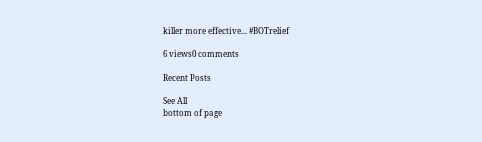killer more effective... #BOTrelief

6 views0 comments

Recent Posts

See All
bottom of page